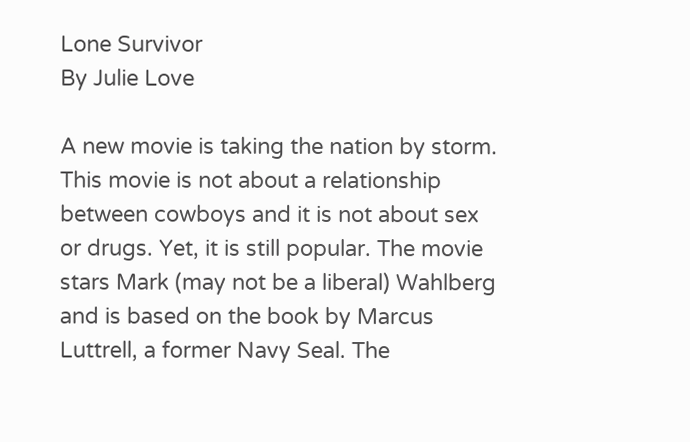Lone Survivor
By Julie Love

A new movie is taking the nation by storm. This movie is not about a relationship between cowboys and it is not about sex or drugs. Yet, it is still popular. The movie stars Mark (may not be a liberal) Wahlberg and is based on the book by Marcus Luttrell, a former Navy Seal. The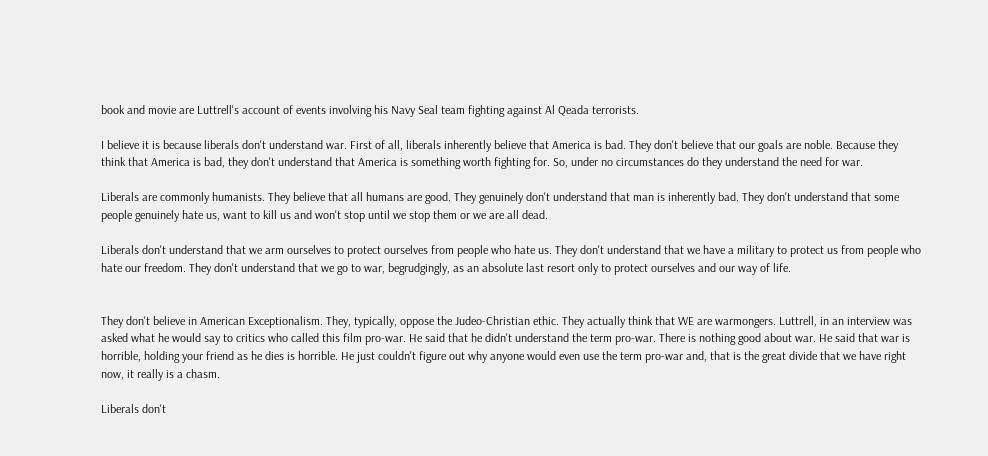book and movie are Luttrell's account of events involving his Navy Seal team fighting against Al Qeada terrorists.

I believe it is because liberals don't understand war. First of all, liberals inherently believe that America is bad. They don't believe that our goals are noble. Because they think that America is bad, they don't understand that America is something worth fighting for. So, under no circumstances do they understand the need for war.

Liberals are commonly humanists. They believe that all humans are good. They genuinely don't understand that man is inherently bad. They don't understand that some people genuinely hate us, want to kill us and won't stop until we stop them or we are all dead.

Liberals don't understand that we arm ourselves to protect ourselves from people who hate us. They don't understand that we have a military to protect us from people who hate our freedom. They don't understand that we go to war, begrudgingly, as an absolute last resort only to protect ourselves and our way of life.


They don't believe in American Exceptionalism. They, typically, oppose the Judeo-Christian ethic. They actually think that WE are warmongers. Luttrell, in an interview was asked what he would say to critics who called this film pro-war. He said that he didn't understand the term pro-war. There is nothing good about war. He said that war is horrible, holding your friend as he dies is horrible. He just couldn't figure out why anyone would even use the term pro-war and, that is the great divide that we have right now, it really is a chasm.

Liberals don't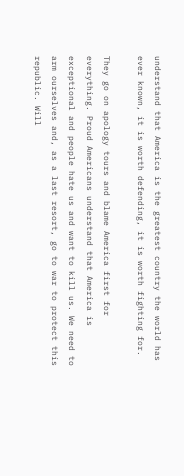understand that America is the greatest country the world has ever known, it is worth defending, it is worth fighting for.

They go on apology tours and blame America first for everything. Proud Americans understand that America is exceptional and people hate us and want to kill us. We need to arm ourselves and, as a last resort, go to war to protect this republic. Will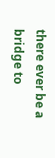there ever be a bridge to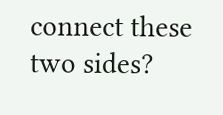connect these two sides?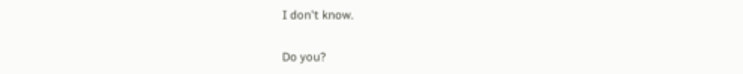I don't know.

Do you?